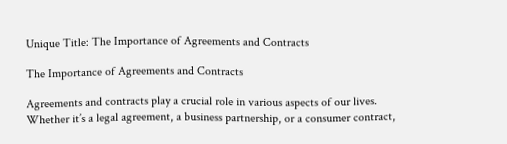Unique Title: The Importance of Agreements and Contracts

The Importance of Agreements and Contracts

Agreements and contracts play a crucial role in various aspects of our lives. Whether it’s a legal agreement, a business partnership, or a consumer contract,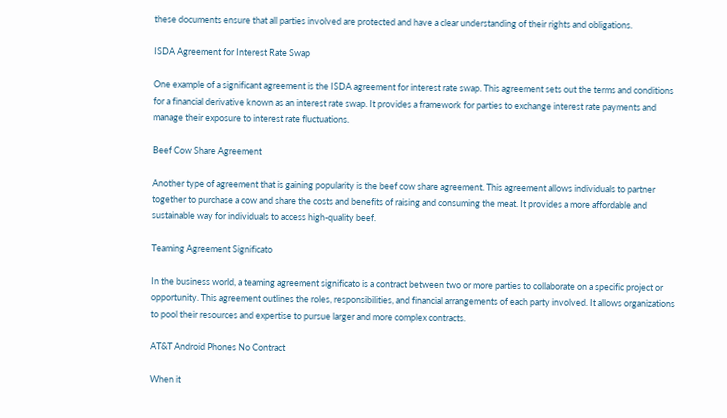these documents ensure that all parties involved are protected and have a clear understanding of their rights and obligations.

ISDA Agreement for Interest Rate Swap

One example of a significant agreement is the ISDA agreement for interest rate swap. This agreement sets out the terms and conditions for a financial derivative known as an interest rate swap. It provides a framework for parties to exchange interest rate payments and manage their exposure to interest rate fluctuations.

Beef Cow Share Agreement

Another type of agreement that is gaining popularity is the beef cow share agreement. This agreement allows individuals to partner together to purchase a cow and share the costs and benefits of raising and consuming the meat. It provides a more affordable and sustainable way for individuals to access high-quality beef.

Teaming Agreement Significato

In the business world, a teaming agreement significato is a contract between two or more parties to collaborate on a specific project or opportunity. This agreement outlines the roles, responsibilities, and financial arrangements of each party involved. It allows organizations to pool their resources and expertise to pursue larger and more complex contracts.

AT&T Android Phones No Contract

When it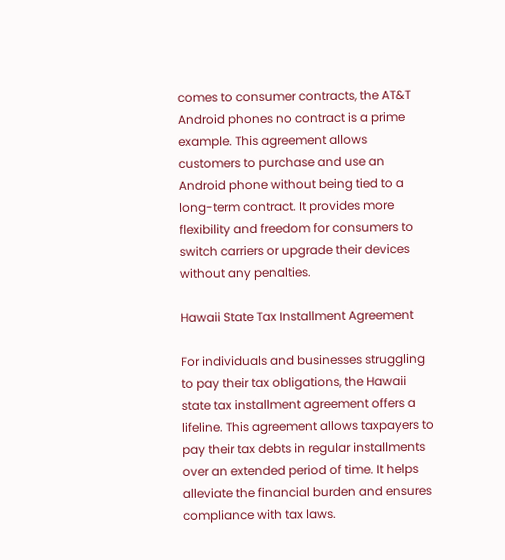comes to consumer contracts, the AT&T Android phones no contract is a prime example. This agreement allows customers to purchase and use an Android phone without being tied to a long-term contract. It provides more flexibility and freedom for consumers to switch carriers or upgrade their devices without any penalties.

Hawaii State Tax Installment Agreement

For individuals and businesses struggling to pay their tax obligations, the Hawaii state tax installment agreement offers a lifeline. This agreement allows taxpayers to pay their tax debts in regular installments over an extended period of time. It helps alleviate the financial burden and ensures compliance with tax laws.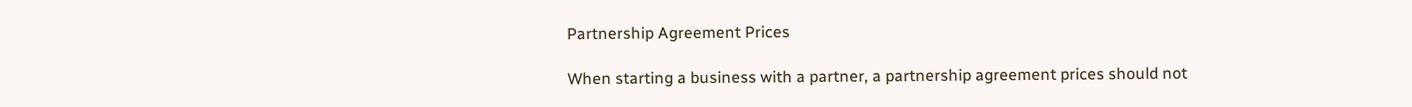Partnership Agreement Prices

When starting a business with a partner, a partnership agreement prices should not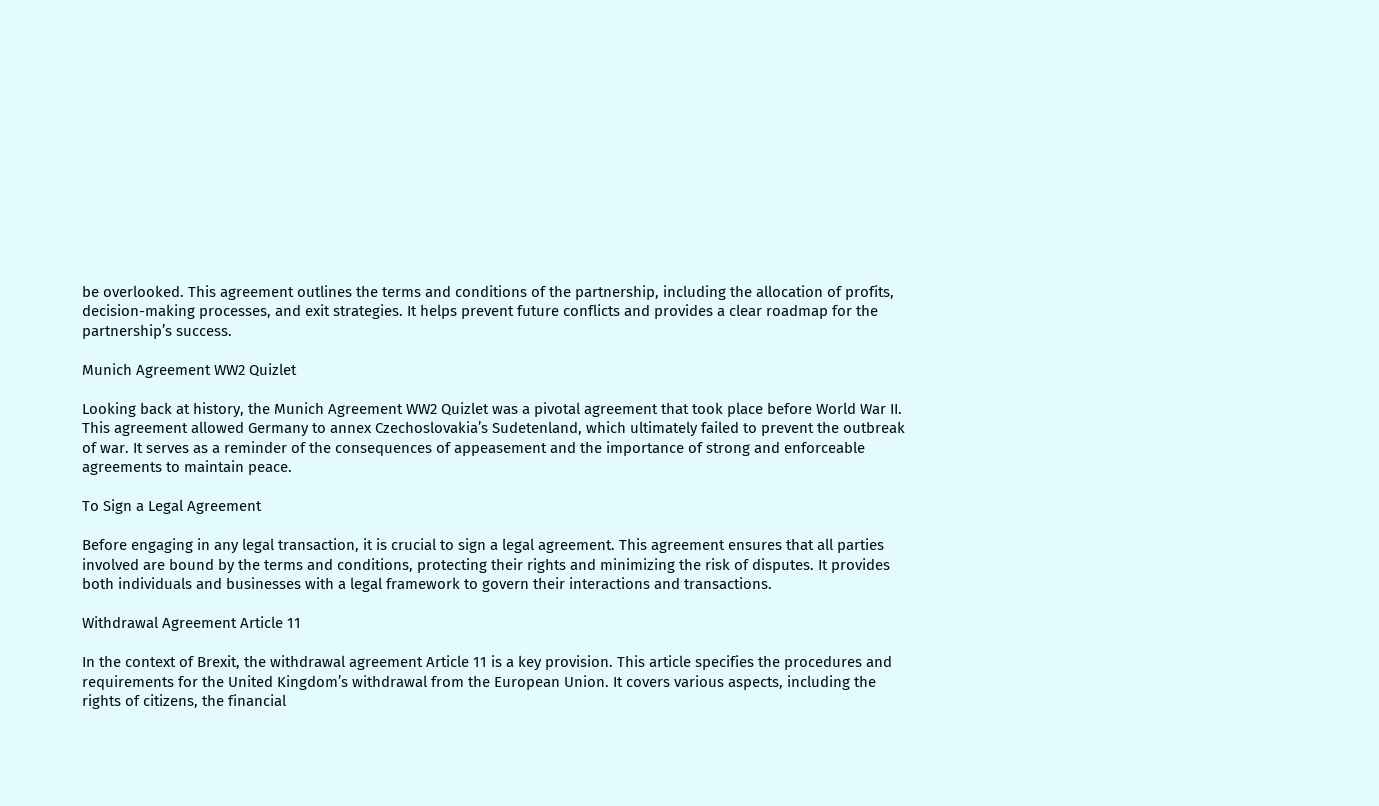be overlooked. This agreement outlines the terms and conditions of the partnership, including the allocation of profits, decision-making processes, and exit strategies. It helps prevent future conflicts and provides a clear roadmap for the partnership’s success.

Munich Agreement WW2 Quizlet

Looking back at history, the Munich Agreement WW2 Quizlet was a pivotal agreement that took place before World War II. This agreement allowed Germany to annex Czechoslovakia’s Sudetenland, which ultimately failed to prevent the outbreak of war. It serves as a reminder of the consequences of appeasement and the importance of strong and enforceable agreements to maintain peace.

To Sign a Legal Agreement

Before engaging in any legal transaction, it is crucial to sign a legal agreement. This agreement ensures that all parties involved are bound by the terms and conditions, protecting their rights and minimizing the risk of disputes. It provides both individuals and businesses with a legal framework to govern their interactions and transactions.

Withdrawal Agreement Article 11

In the context of Brexit, the withdrawal agreement Article 11 is a key provision. This article specifies the procedures and requirements for the United Kingdom’s withdrawal from the European Union. It covers various aspects, including the rights of citizens, the financial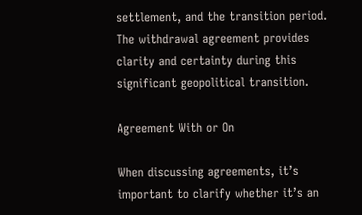settlement, and the transition period. The withdrawal agreement provides clarity and certainty during this significant geopolitical transition.

Agreement With or On

When discussing agreements, it’s important to clarify whether it’s an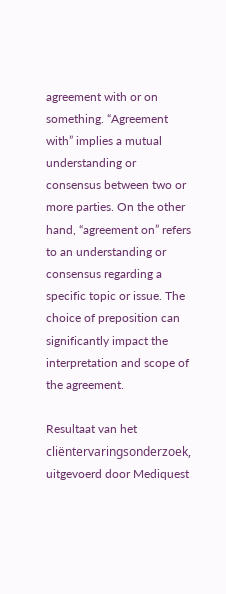agreement with or on something. “Agreement with” implies a mutual understanding or consensus between two or more parties. On the other hand, “agreement on” refers to an understanding or consensus regarding a specific topic or issue. The choice of preposition can significantly impact the interpretation and scope of the agreement.

Resultaat van het cliëntervaringsonderzoek, uitgevoerd door Mediquest